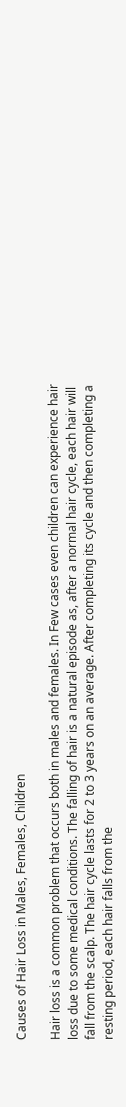Causes of Hair Loss in Males, Females, Children

Hair loss is a common problem that occurs both in males and females. In Few cases even children can experience hair loss due to some medical conditions. The falling of hair is a natural episode as, after a normal hair cycle, each hair will fall from the scalp. The hair cycle lasts for 2 to 3 years on an average. After completing its cycle and then completing a resting period, each hair falls from the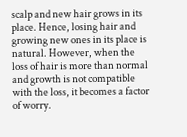scalp and new hair grows in its place. Hence, losing hair and growing new ones in its place is natural. However, when the loss of hair is more than normal and growth is not compatible with the loss, it becomes a factor of worry.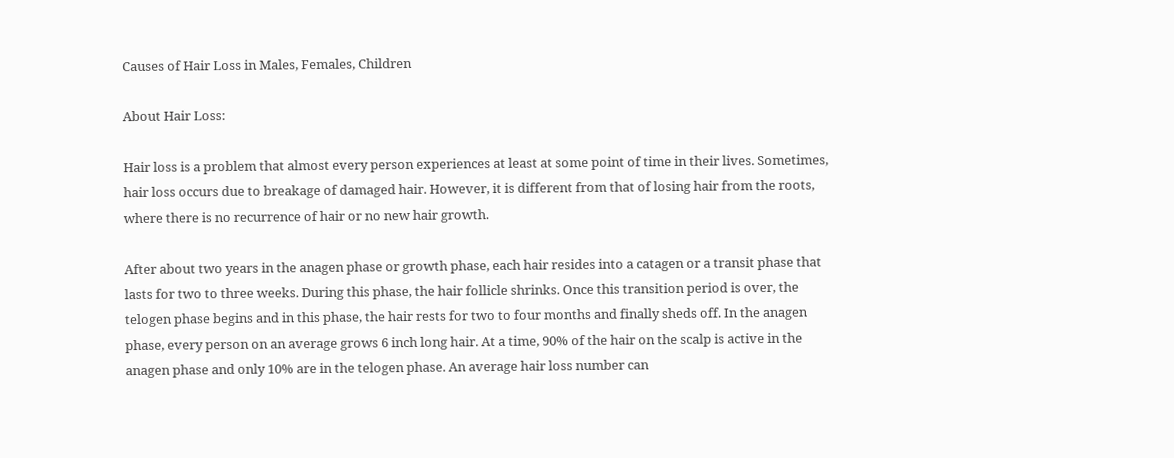Causes of Hair Loss in Males, Females, Children

About Hair Loss:

Hair loss is a problem that almost every person experiences at least at some point of time in their lives. Sometimes, hair loss occurs due to breakage of damaged hair. However, it is different from that of losing hair from the roots, where there is no recurrence of hair or no new hair growth.

After about two years in the anagen phase or growth phase, each hair resides into a catagen or a transit phase that lasts for two to three weeks. During this phase, the hair follicle shrinks. Once this transition period is over, the telogen phase begins and in this phase, the hair rests for two to four months and finally sheds off. In the anagen phase, every person on an average grows 6 inch long hair. At a time, 90% of the hair on the scalp is active in the anagen phase and only 10% are in the telogen phase. An average hair loss number can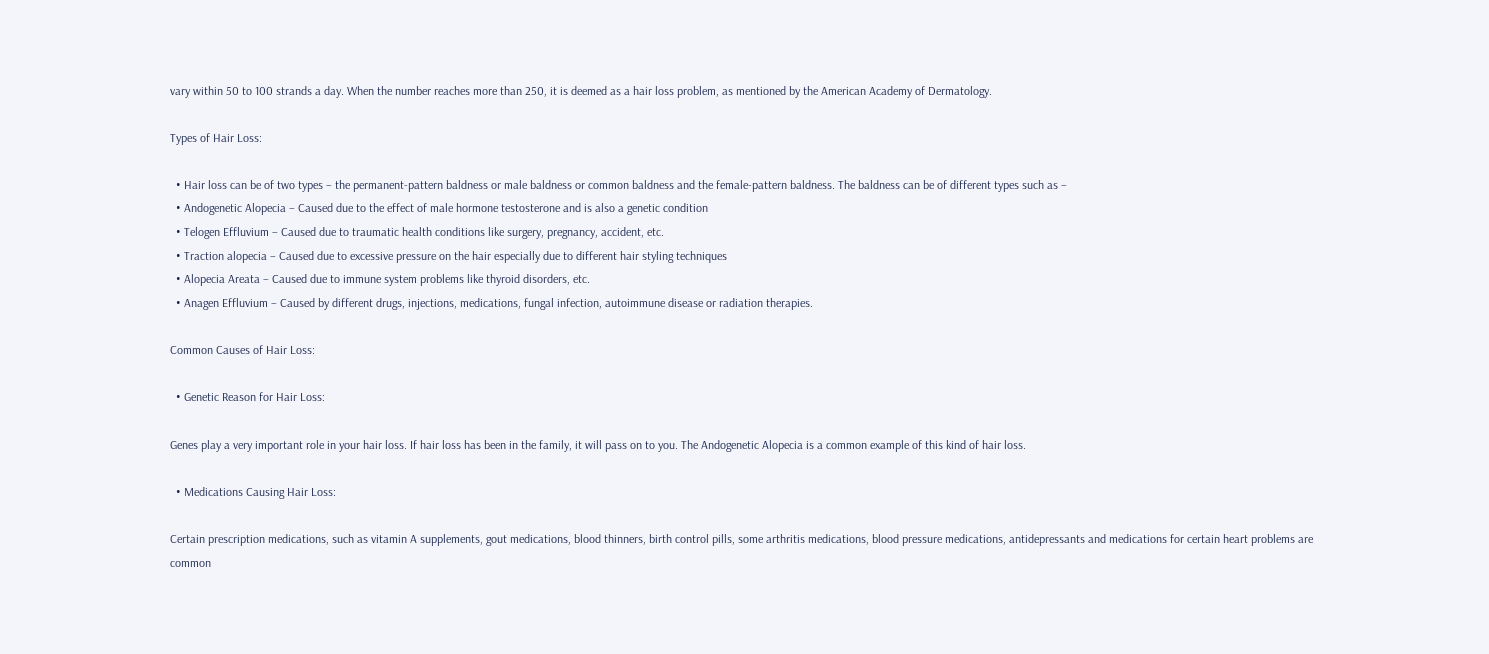vary within 50 to 100 strands a day. When the number reaches more than 250, it is deemed as a hair loss problem, as mentioned by the American Academy of Dermatology.

Types of Hair Loss:

  • Hair loss can be of two types – the permanent-pattern baldness or male baldness or common baldness and the female-pattern baldness. The baldness can be of different types such as –
  • Andogenetic Alopecia – Caused due to the effect of male hormone testosterone and is also a genetic condition
  • Telogen Effluvium – Caused due to traumatic health conditions like surgery, pregnancy, accident, etc.
  • Traction alopecia – Caused due to excessive pressure on the hair especially due to different hair styling techniques
  • Alopecia Areata – Caused due to immune system problems like thyroid disorders, etc.
  • Anagen Effluvium – Caused by different drugs, injections, medications, fungal infection, autoimmune disease or radiation therapies.

Common Causes of Hair Loss:

  • Genetic Reason for Hair Loss:

Genes play a very important role in your hair loss. If hair loss has been in the family, it will pass on to you. The Andogenetic Alopecia is a common example of this kind of hair loss.

  • Medications Causing Hair Loss:

Certain prescription medications, such as vitamin A supplements, gout medications, blood thinners, birth control pills, some arthritis medications, blood pressure medications, antidepressants and medications for certain heart problems are common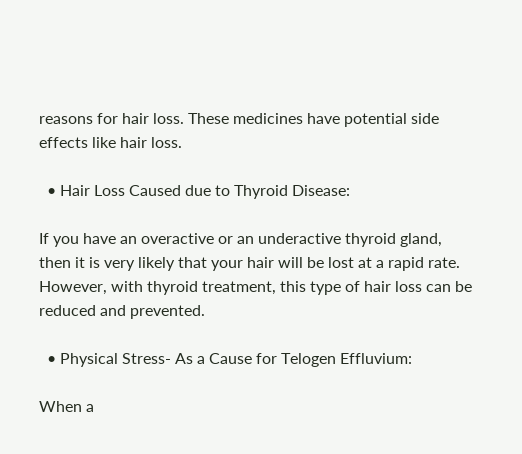reasons for hair loss. These medicines have potential side effects like hair loss.

  • Hair Loss Caused due to Thyroid Disease:

If you have an overactive or an underactive thyroid gland, then it is very likely that your hair will be lost at a rapid rate. However, with thyroid treatment, this type of hair loss can be reduced and prevented.

  • Physical Stress- As a Cause for Telogen Effluvium:

When a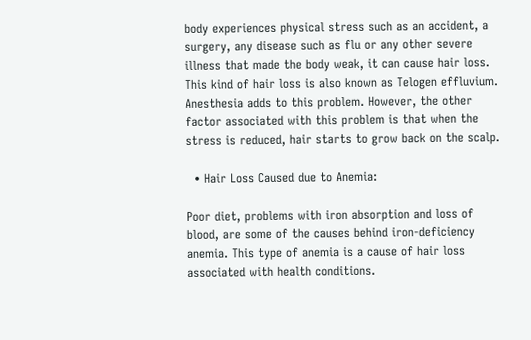body experiences physical stress such as an accident, a surgery, any disease such as flu or any other severe illness that made the body weak, it can cause hair loss. This kind of hair loss is also known as Telogen effluvium. Anesthesia adds to this problem. However, the other factor associated with this problem is that when the stress is reduced, hair starts to grow back on the scalp.

  • Hair Loss Caused due to Anemia:

Poor diet, problems with iron absorption and loss of blood, are some of the causes behind iron-deficiency anemia. This type of anemia is a cause of hair loss associated with health conditions.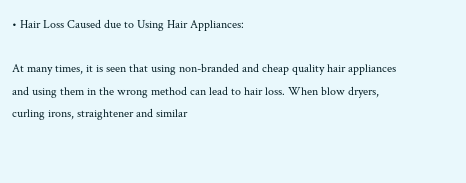• Hair Loss Caused due to Using Hair Appliances:

At many times, it is seen that using non-branded and cheap quality hair appliances and using them in the wrong method can lead to hair loss. When blow dryers, curling irons, straightener and similar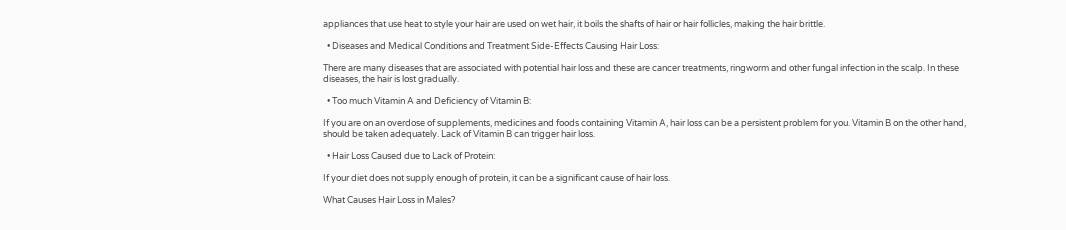appliances that use heat to style your hair are used on wet hair, it boils the shafts of hair or hair follicles, making the hair brittle.

  • Diseases and Medical Conditions and Treatment Side-Effects Causing Hair Loss:

There are many diseases that are associated with potential hair loss and these are cancer treatments, ringworm and other fungal infection in the scalp. In these diseases, the hair is lost gradually.

  • Too much Vitamin A and Deficiency of Vitamin B:

If you are on an overdose of supplements, medicines and foods containing Vitamin A, hair loss can be a persistent problem for you. Vitamin B on the other hand, should be taken adequately. Lack of Vitamin B can trigger hair loss.

  • Hair Loss Caused due to Lack of Protein:

If your diet does not supply enough of protein, it can be a significant cause of hair loss.

What Causes Hair Loss in Males?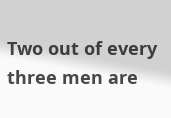Two out of every three men are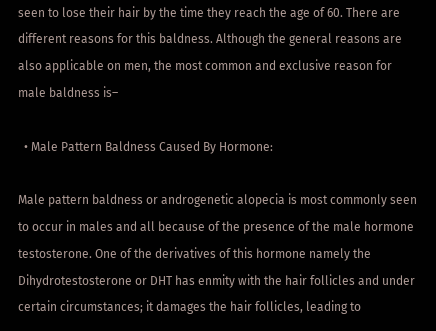seen to lose their hair by the time they reach the age of 60. There are different reasons for this baldness. Although the general reasons are also applicable on men, the most common and exclusive reason for male baldness is–

  • Male Pattern Baldness Caused By Hormone:

Male pattern baldness or androgenetic alopecia is most commonly seen to occur in males and all because of the presence of the male hormone testosterone. One of the derivatives of this hormone namely the Dihydrotestosterone or DHT has enmity with the hair follicles and under certain circumstances; it damages the hair follicles, leading to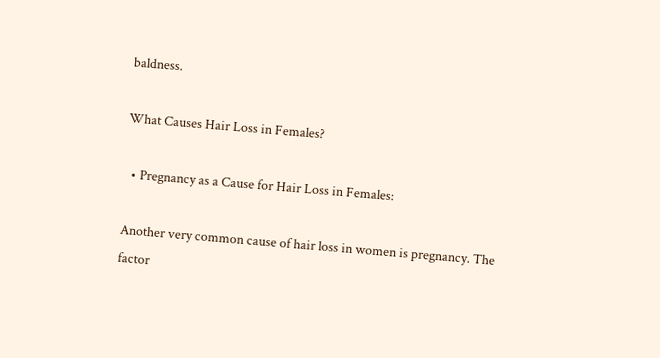baldness.

What Causes Hair Loss in Females?

  • Pregnancy as a Cause for Hair Loss in Females:

Another very common cause of hair loss in women is pregnancy. The factor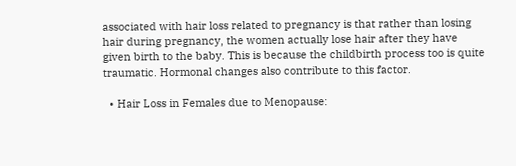associated with hair loss related to pregnancy is that rather than losing hair during pregnancy, the women actually lose hair after they have given birth to the baby. This is because the childbirth process too is quite traumatic. Hormonal changes also contribute to this factor.

  • Hair Loss in Females due to Menopause: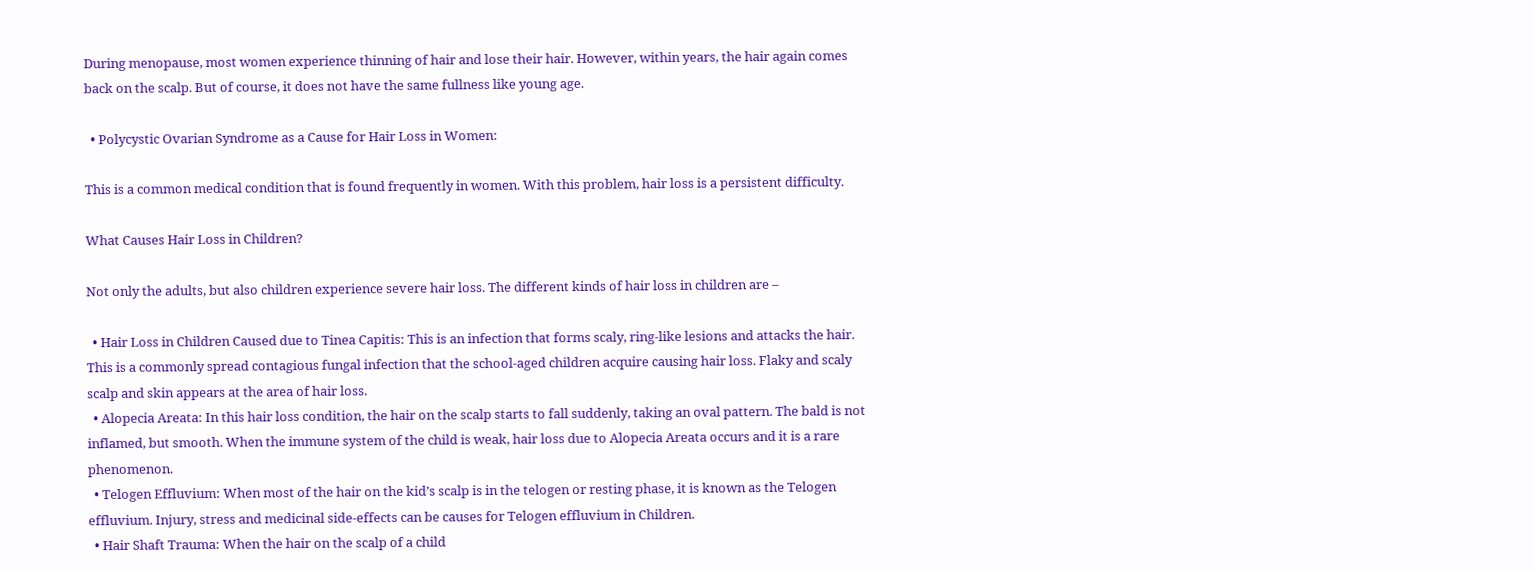During menopause, most women experience thinning of hair and lose their hair. However, within years, the hair again comes back on the scalp. But of course, it does not have the same fullness like young age.

  • Polycystic Ovarian Syndrome as a Cause for Hair Loss in Women:

This is a common medical condition that is found frequently in women. With this problem, hair loss is a persistent difficulty.

What Causes Hair Loss in Children?

Not only the adults, but also children experience severe hair loss. The different kinds of hair loss in children are –

  • Hair Loss in Children Caused due to Tinea Capitis: This is an infection that forms scaly, ring-like lesions and attacks the hair. This is a commonly spread contagious fungal infection that the school-aged children acquire causing hair loss. Flaky and scaly scalp and skin appears at the area of hair loss.
  • Alopecia Areata: In this hair loss condition, the hair on the scalp starts to fall suddenly, taking an oval pattern. The bald is not inflamed, but smooth. When the immune system of the child is weak, hair loss due to Alopecia Areata occurs and it is a rare phenomenon.
  • Telogen Effluvium: When most of the hair on the kid’s scalp is in the telogen or resting phase, it is known as the Telogen effluvium. Injury, stress and medicinal side-effects can be causes for Telogen effluvium in Children.
  • Hair Shaft Trauma: When the hair on the scalp of a child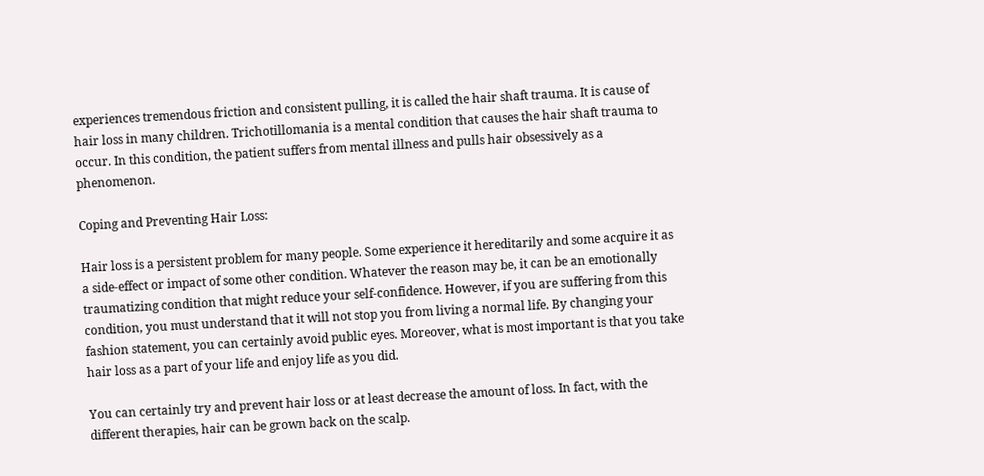experiences tremendous friction and consistent pulling, it is called the hair shaft trauma. It is cause of hair loss in many children. Trichotillomania is a mental condition that causes the hair shaft trauma to occur. In this condition, the patient suffers from mental illness and pulls hair obsessively as a phenomenon.

Coping and Preventing Hair Loss:

Hair loss is a persistent problem for many people. Some experience it hereditarily and some acquire it as a side-effect or impact of some other condition. Whatever the reason may be, it can be an emotionally traumatizing condition that might reduce your self-confidence. However, if you are suffering from this condition, you must understand that it will not stop you from living a normal life. By changing your fashion statement, you can certainly avoid public eyes. Moreover, what is most important is that you take hair loss as a part of your life and enjoy life as you did.

You can certainly try and prevent hair loss or at least decrease the amount of loss. In fact, with the different therapies, hair can be grown back on the scalp.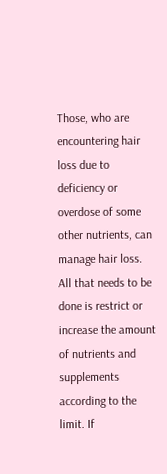Those, who are encountering hair loss due to deficiency or overdose of some other nutrients, can manage hair loss. All that needs to be done is restrict or increase the amount of nutrients and supplements according to the limit. If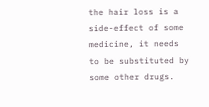the hair loss is a side-effect of some medicine, it needs to be substituted by some other drugs.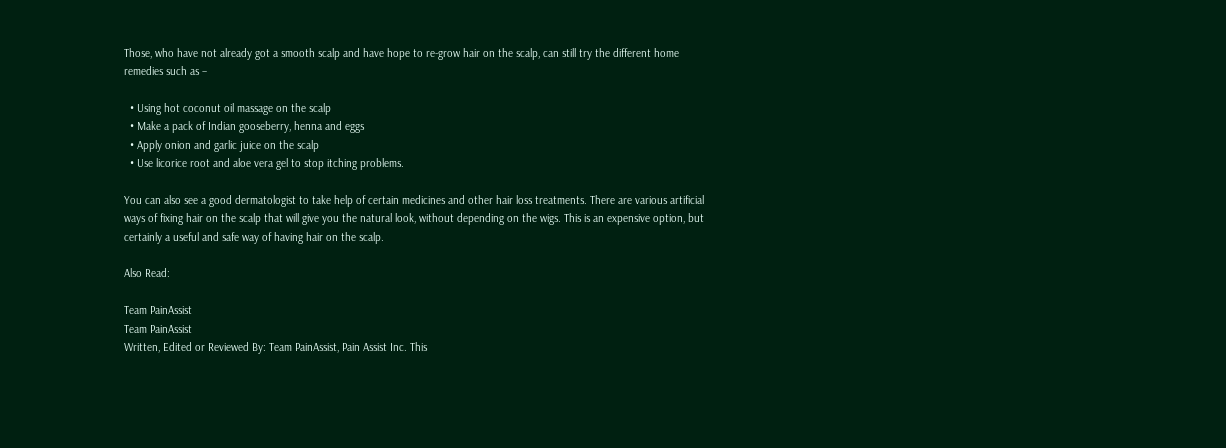Those, who have not already got a smooth scalp and have hope to re-grow hair on the scalp, can still try the different home remedies such as –

  • Using hot coconut oil massage on the scalp
  • Make a pack of Indian gooseberry, henna and eggs
  • Apply onion and garlic juice on the scalp
  • Use licorice root and aloe vera gel to stop itching problems.

You can also see a good dermatologist to take help of certain medicines and other hair loss treatments. There are various artificial ways of fixing hair on the scalp that will give you the natural look, without depending on the wigs. This is an expensive option, but certainly a useful and safe way of having hair on the scalp.

Also Read:

Team PainAssist
Team PainAssist
Written, Edited or Reviewed By: Team PainAssist, Pain Assist Inc. This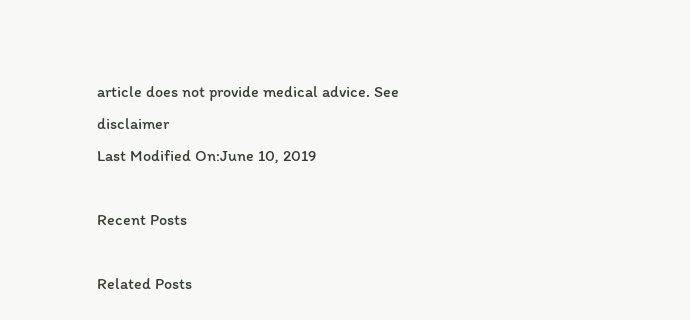article does not provide medical advice. See disclaimer
Last Modified On:June 10, 2019

Recent Posts

Related Posts